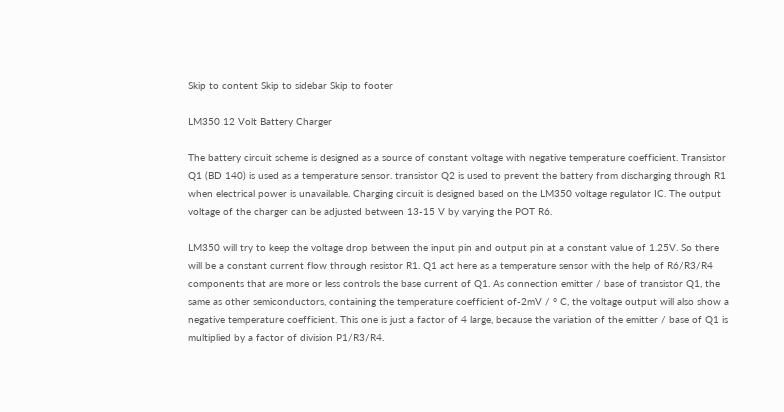Skip to content Skip to sidebar Skip to footer

LM350 12 Volt Battery Charger

The battery circuit scheme is designed as a source of constant voltage with negative temperature coefficient. Transistor Q1 (BD 140) is used as a temperature sensor. transistor Q2 is used to prevent the battery from discharging through R1 when electrical power is unavailable. Charging circuit is designed based on the LM350 voltage regulator IC. The output voltage of the charger can be adjusted between 13-15 V by varying the POT R6.

LM350 will try to keep the voltage drop between the input pin and output pin at a constant value of 1.25V. So there will be a constant current flow through resistor R1. Q1 act here as a temperature sensor with the help of R6/R3/R4 components that are more or less controls the base current of Q1. As connection emitter / base of transistor Q1, the same as other semiconductors, containing the temperature coefficient of-2mV / ° C, the voltage output will also show a negative temperature coefficient. This one is just a factor of 4 large, because the variation of the emitter / base of Q1 is multiplied by a factor of division P1/R3/R4.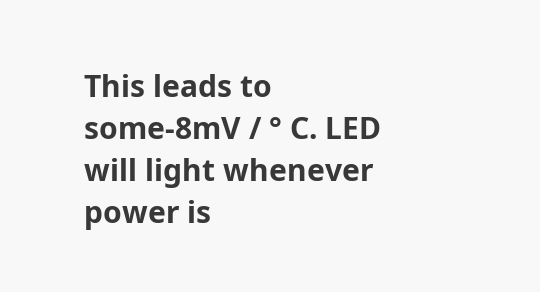This leads to some-8mV / ° C. LED will light whenever power is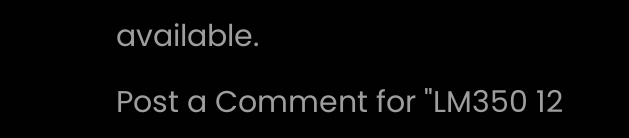available.

Post a Comment for "LM350 12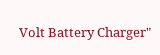Volt Battery Charger"